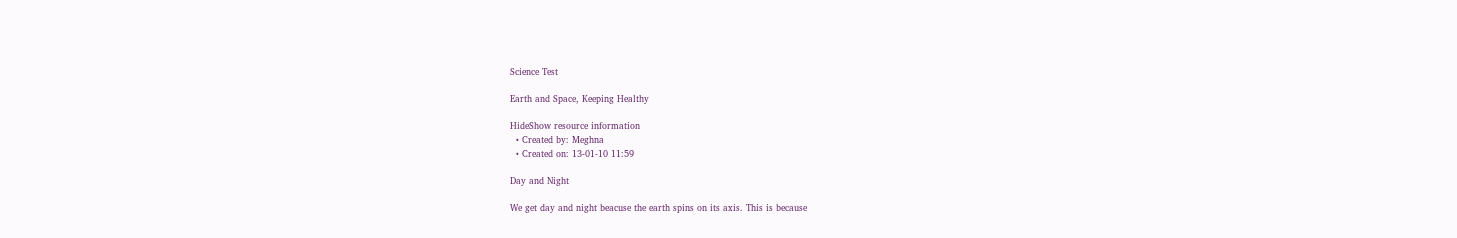Science Test

Earth and Space, Keeping Healthy

HideShow resource information
  • Created by: Meghna
  • Created on: 13-01-10 11:59

Day and Night

We get day and night beacuse the earth spins on its axis. This is because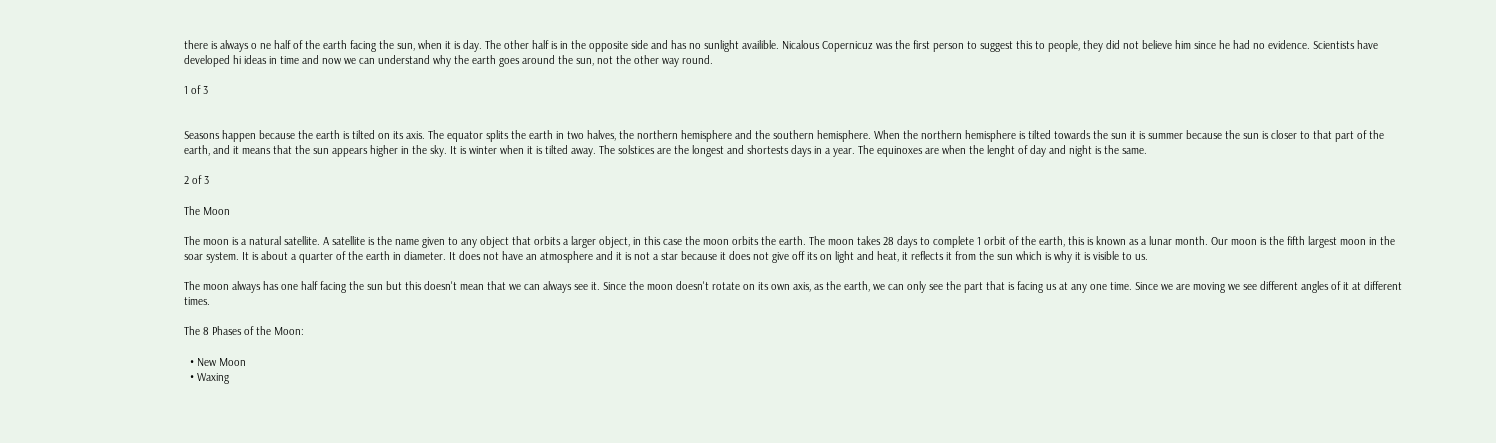there is always o ne half of the earth facing the sun, when it is day. The other half is in the opposite side and has no sunlight availible. Nicalous Copernicuz was the first person to suggest this to people, they did not believe him since he had no evidence. Scientists have developed hi ideas in time and now we can understand why the earth goes around the sun, not the other way round.

1 of 3


Seasons happen because the earth is tilted on its axis. The equator splits the earth in two halves, the northern hemisphere and the southern hemisphere. When the northern hemisphere is tilted towards the sun it is summer because the sun is closer to that part of the earth, and it means that the sun appears higher in the sky. It is winter when it is tilted away. The solstices are the longest and shortests days in a year. The equinoxes are when the lenght of day and night is the same.

2 of 3

The Moon

The moon is a natural satellite. A satellite is the name given to any object that orbits a larger object, in this case the moon orbits the earth. The moon takes 28 days to complete 1 orbit of the earth, this is known as a lunar month. Our moon is the fifth largest moon in the soar system. It is about a quarter of the earth in diameter. It does not have an atmosphere and it is not a star because it does not give off its on light and heat, it reflects it from the sun which is why it is visible to us.

The moon always has one half facing the sun but this doesn't mean that we can always see it. Since the moon doesn't rotate on its own axis, as the earth, we can only see the part that is facing us at any one time. Since we are moving we see different angles of it at different times.

The 8 Phases of the Moon:

  • New Moon
  • Waxing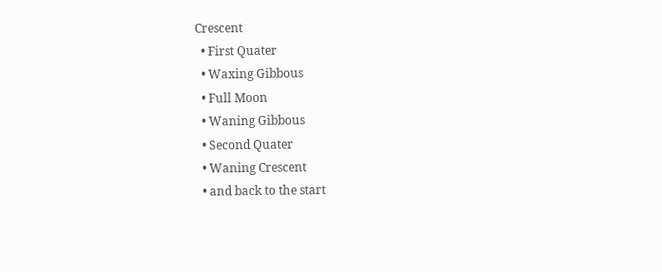Crescent
  • First Quater
  • Waxing Gibbous
  • Full Moon
  • Waning Gibbous
  • Second Quater
  • Waning Crescent
  • and back to the start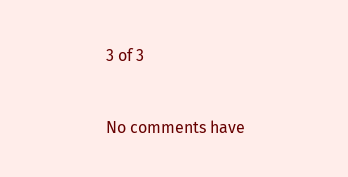3 of 3


No comments have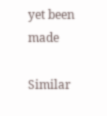yet been made

Similar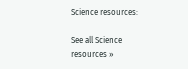Science resources:

See all Science resources »